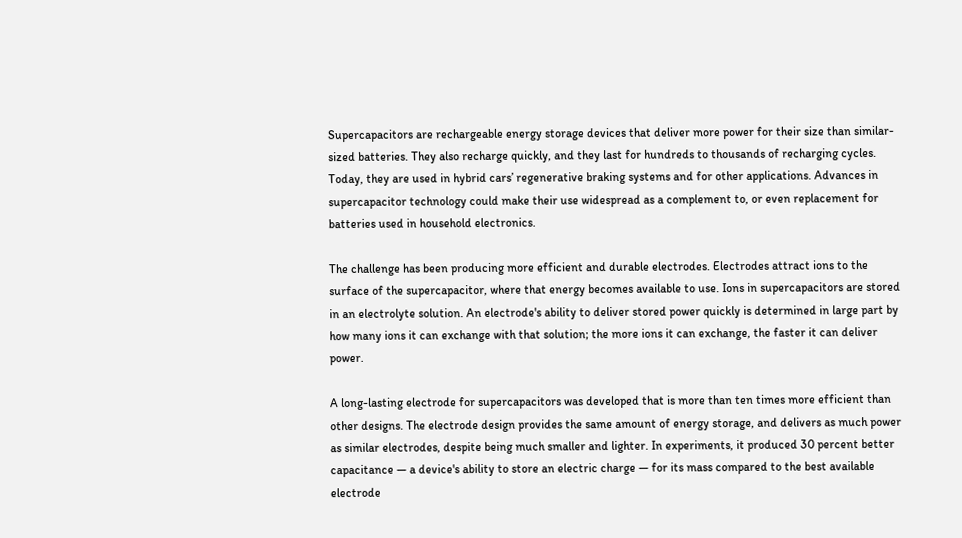Supercapacitors are rechargeable energy storage devices that deliver more power for their size than similar-sized batteries. They also recharge quickly, and they last for hundreds to thousands of recharging cycles. Today, they are used in hybrid cars’ regenerative braking systems and for other applications. Advances in supercapacitor technology could make their use widespread as a complement to, or even replacement for batteries used in household electronics.

The challenge has been producing more efficient and durable electrodes. Electrodes attract ions to the surface of the supercapacitor, where that energy becomes available to use. Ions in supercapacitors are stored in an electrolyte solution. An electrode's ability to deliver stored power quickly is determined in large part by how many ions it can exchange with that solution; the more ions it can exchange, the faster it can deliver power.

A long-lasting electrode for supercapacitors was developed that is more than ten times more efficient than other designs. The electrode design provides the same amount of energy storage, and delivers as much power as similar electrodes, despite being much smaller and lighter. In experiments, it produced 30 percent better capacitance — a device's ability to store an electric charge — for its mass compared to the best available electrode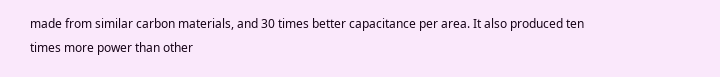made from similar carbon materials, and 30 times better capacitance per area. It also produced ten times more power than other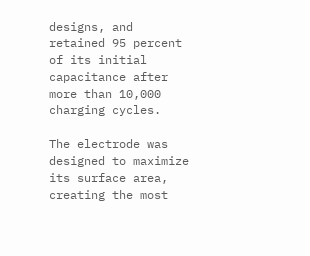designs, and retained 95 percent of its initial capacitance after more than 10,000 charging cycles.

The electrode was designed to maximize its surface area, creating the most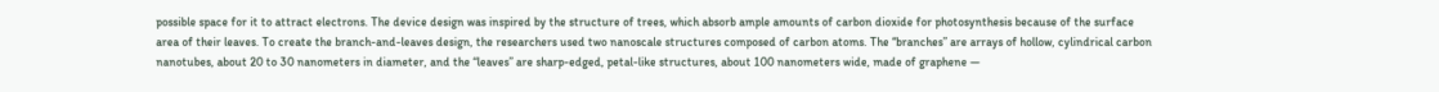possible space for it to attract electrons. The device design was inspired by the structure of trees, which absorb ample amounts of carbon dioxide for photosynthesis because of the surface area of their leaves. To create the branch-and-leaves design, the researchers used two nanoscale structures composed of carbon atoms. The “branches” are arrays of hollow, cylindrical carbon nanotubes, about 20 to 30 nanometers in diameter, and the “leaves” are sharp-edged, petal-like structures, about 100 nanometers wide, made of graphene —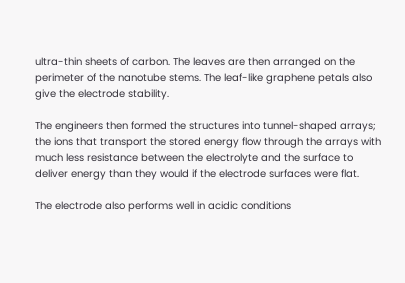ultra-thin sheets of carbon. The leaves are then arranged on the perimeter of the nanotube stems. The leaf-like graphene petals also give the electrode stability.

The engineers then formed the structures into tunnel-shaped arrays; the ions that transport the stored energy flow through the arrays with much less resistance between the electrolyte and the surface to deliver energy than they would if the electrode surfaces were flat.

The electrode also performs well in acidic conditions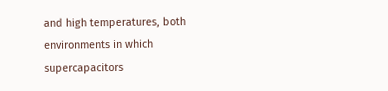and high temperatures, both environments in which supercapacitors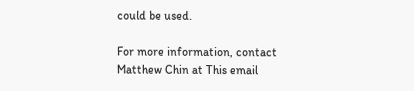could be used.

For more information, contact Matthew Chin at This email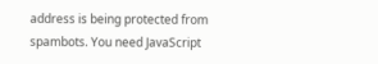address is being protected from spambots. You need JavaScript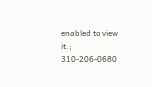enabled to view it.; 310-206-0680